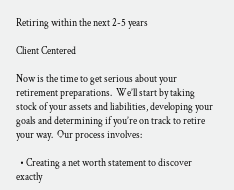Retiring within the next 2-5 years

Client Centered

Now is the time to get serious about your retirement preparations.  We’ll start by taking stock of your assets and liabilities, developing your goals and determining if you’re on track to retire your way.  Our process involves:

  • Creating a net worth statement to discover exactly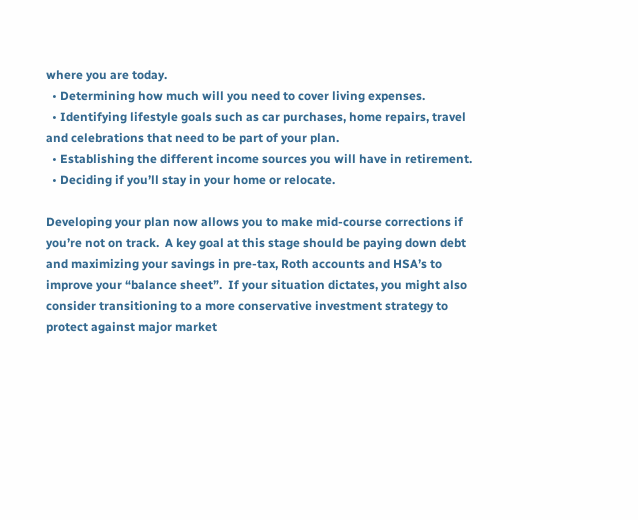where you are today.
  • Determining how much will you need to cover living expenses.
  • Identifying lifestyle goals such as car purchases, home repairs, travel and celebrations that need to be part of your plan.
  • Establishing the different income sources you will have in retirement.
  • Deciding if you’ll stay in your home or relocate.

Developing your plan now allows you to make mid-course corrections if you’re not on track.  A key goal at this stage should be paying down debt and maximizing your savings in pre-tax, Roth accounts and HSA’s to improve your “balance sheet”.  If your situation dictates, you might also consider transitioning to a more conservative investment strategy to protect against major market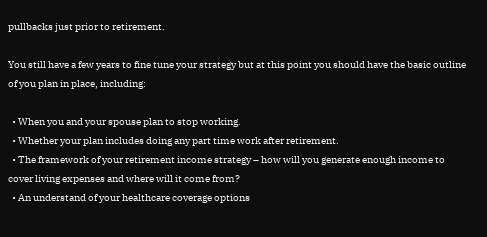pullbacks just prior to retirement.

You still have a few years to fine tune your strategy but at this point you should have the basic outline of you plan in place, including:

  • When you and your spouse plan to stop working.
  • Whether your plan includes doing any part time work after retirement.
  • The framework of your retirement income strategy – how will you generate enough income to cover living expenses and where will it come from?
  • An understand of your healthcare coverage options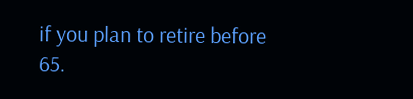if you plan to retire before 65.